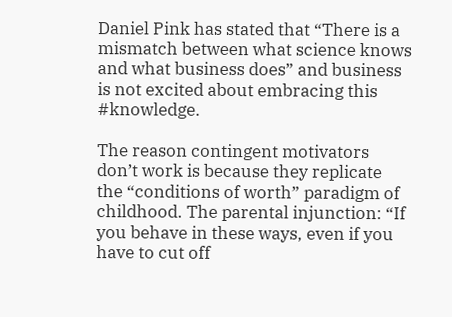Daniel Pink has stated that “There is a mismatch between what science knows and what business does” and business is not excited about embracing this #knowledge.

The reason contingent motivators don’t work is because they replicate the “conditions of worth” paradigm of childhood. The parental injunction: “If you behave in these ways, even if you have to cut off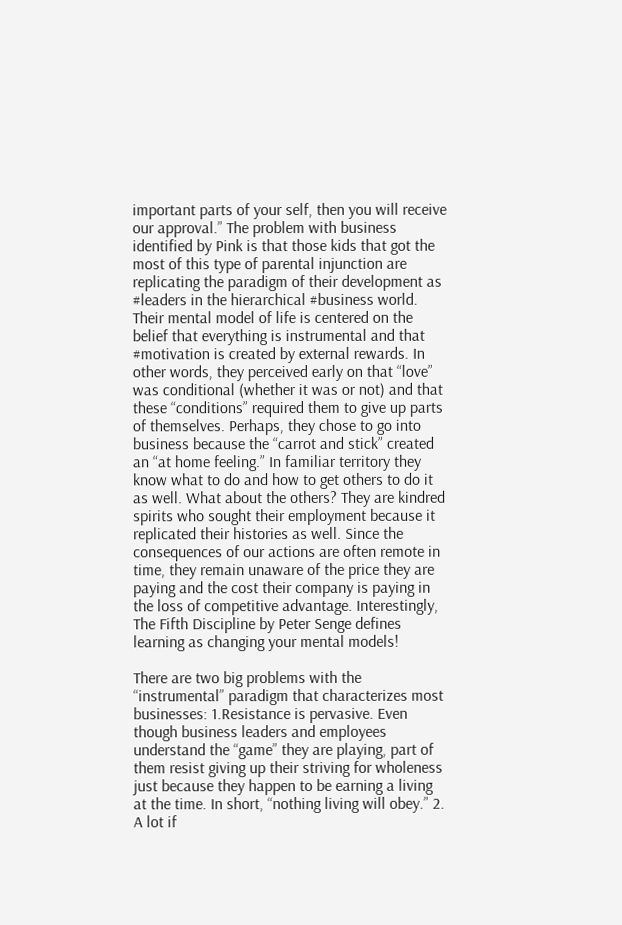important parts of your self, then you will receive our approval.” The problem with business identified by Pink is that those kids that got the most of this type of parental injunction are replicating the paradigm of their development as #leaders in the hierarchical #business world. Their mental model of life is centered on the belief that everything is instrumental and that #motivation is created by external rewards. In other words, they perceived early on that “love” was conditional (whether it was or not) and that these “conditions” required them to give up parts of themselves. Perhaps, they chose to go into business because the “carrot and stick” created an “at home feeling.” In familiar territory they know what to do and how to get others to do it as well. What about the others? They are kindred spirits who sought their employment because it replicated their histories as well. Since the consequences of our actions are often remote in time, they remain unaware of the price they are paying and the cost their company is paying in the loss of competitive advantage. Interestingly, The Fifth Discipline by Peter Senge defines learning as changing your mental models!

There are two big problems with the “instrumental” paradigm that characterizes most businesses: 1.Resistance is pervasive. Even though business leaders and employees understand the “game” they are playing, part of them resist giving up their striving for wholeness just because they happen to be earning a living at the time. In short, “nothing living will obey.” 2. A lot if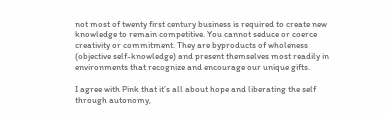not most of twenty first century business is required to create new knowledge to remain competitive. You cannot seduce or coerce creativity or commitment. They are byproducts of wholeness (objective self-knowledge) and present themselves most readily in environments that recognize and encourage our unique gifts.

I agree with Pink that it’s all about hope and liberating the self through autonomy,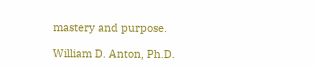mastery and purpose.

William D. Anton, Ph.D.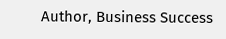Author, Business Success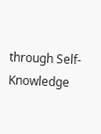through Self-Knowledge